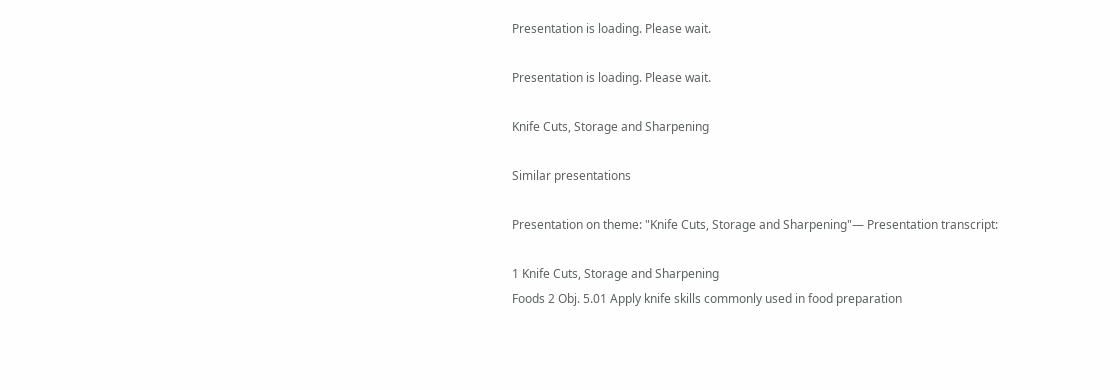Presentation is loading. Please wait.

Presentation is loading. Please wait.

Knife Cuts, Storage and Sharpening

Similar presentations

Presentation on theme: "Knife Cuts, Storage and Sharpening"— Presentation transcript:

1 Knife Cuts, Storage and Sharpening
Foods 2 Obj. 5.01 Apply knife skills commonly used in food preparation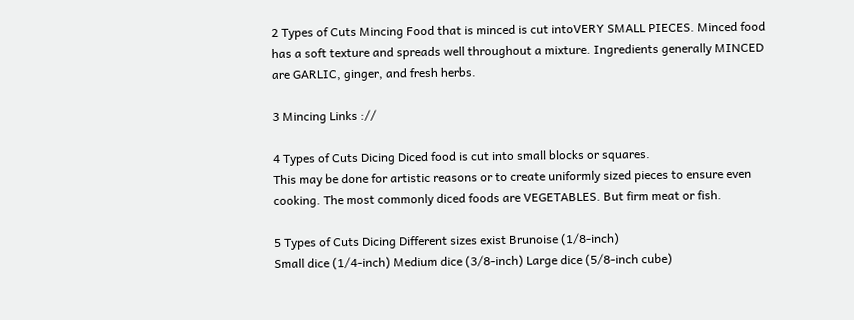2 Types of Cuts Mincing Food that is minced is cut intoVERY SMALL PIECES. Minced food has a soft texture and spreads well throughout a mixture. Ingredients generally MINCED are GARLIC, ginger, and fresh herbs.

3 Mincing Links ://

4 Types of Cuts Dicing Diced food is cut into small blocks or squares.
This may be done for artistic reasons or to create uniformly sized pieces to ensure even cooking. The most commonly diced foods are VEGETABLES. But firm meat or fish.

5 Types of Cuts Dicing Different sizes exist Brunoise (1/8-inch)
Small dice (1/4-inch) Medium dice (3/8-inch) Large dice (5/8-inch cube)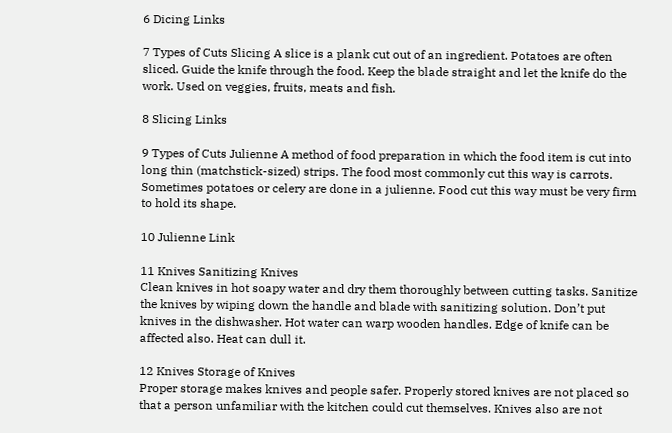6 Dicing Links

7 Types of Cuts Slicing A slice is a plank cut out of an ingredient. Potatoes are often sliced. Guide the knife through the food. Keep the blade straight and let the knife do the work. Used on veggies, fruits, meats and fish.

8 Slicing Links

9 Types of Cuts Julienne A method of food preparation in which the food item is cut into long thin (matchstick-sized) strips. The food most commonly cut this way is carrots. Sometimes potatoes or celery are done in a julienne. Food cut this way must be very firm to hold its shape.

10 Julienne Link

11 Knives Sanitizing Knives
Clean knives in hot soapy water and dry them thoroughly between cutting tasks. Sanitize the knives by wiping down the handle and blade with sanitizing solution. Don’t put knives in the dishwasher. Hot water can warp wooden handles. Edge of knife can be affected also. Heat can dull it.

12 Knives Storage of Knives
Proper storage makes knives and people safer. Properly stored knives are not placed so that a person unfamiliar with the kitchen could cut themselves. Knives also are not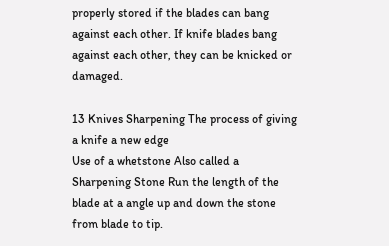properly stored if the blades can bang against each other. If knife blades bang against each other, they can be knicked or damaged.

13 Knives Sharpening The process of giving a knife a new edge
Use of a whetstone Also called a Sharpening Stone Run the length of the blade at a angle up and down the stone from blade to tip.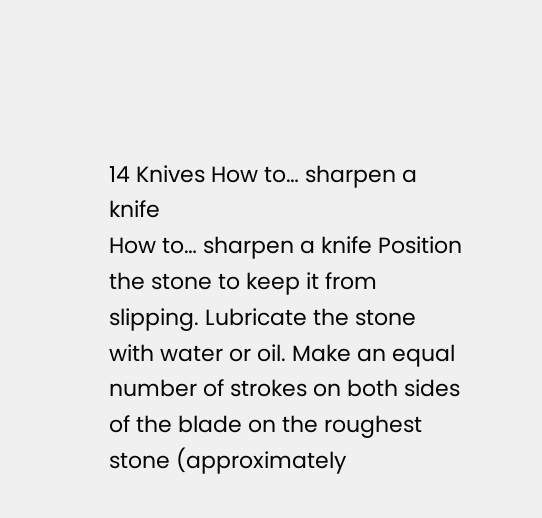14 Knives How to… sharpen a knife
How to… sharpen a knife Position the stone to keep it from slipping. Lubricate the stone with water or oil. Make an equal number of strokes on both sides of the blade on the roughest stone (approximately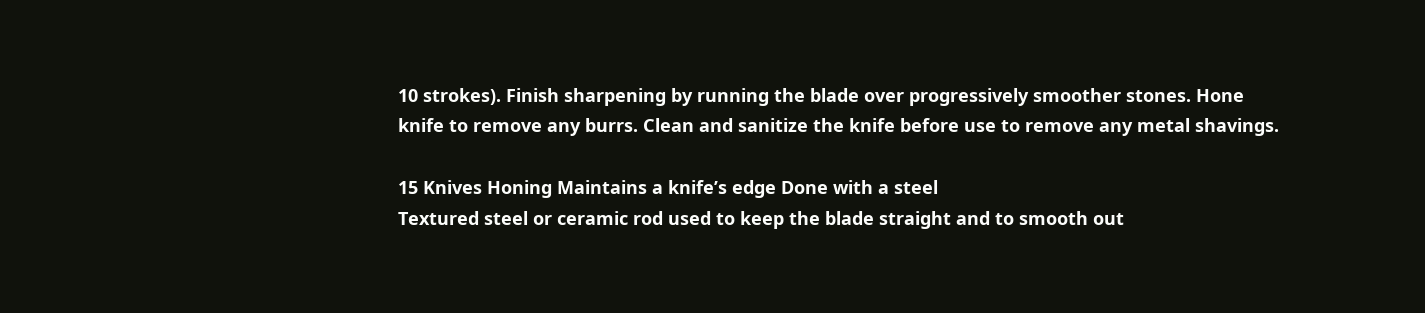10 strokes). Finish sharpening by running the blade over progressively smoother stones. Hone knife to remove any burrs. Clean and sanitize the knife before use to remove any metal shavings.

15 Knives Honing Maintains a knife’s edge Done with a steel
Textured steel or ceramic rod used to keep the blade straight and to smooth out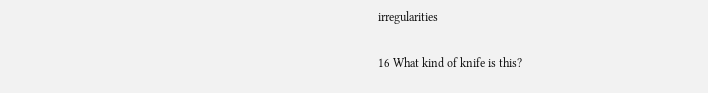irregularities

16 What kind of knife is this?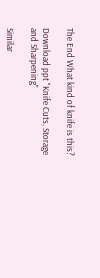The End What kind of knife is this?

Download ppt "Knife Cuts, Storage and Sharpening"

Similar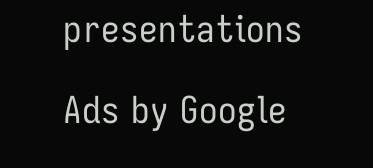presentations

Ads by Google